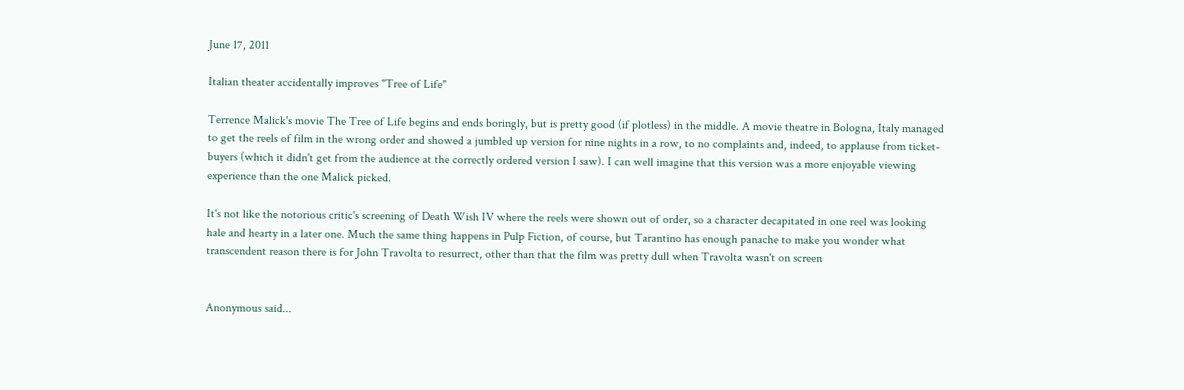June 17, 2011

Italian theater accidentally improves "Tree of Life"

Terrence Malick's movie The Tree of Life begins and ends boringly, but is pretty good (if plotless) in the middle. A movie theatre in Bologna, Italy managed to get the reels of film in the wrong order and showed a jumbled up version for nine nights in a row, to no complaints and, indeed, to applause from ticket-buyers (which it didn't get from the audience at the correctly ordered version I saw). I can well imagine that this version was a more enjoyable viewing experience than the one Malick picked.

It's not like the notorious critic's screening of Death Wish IV where the reels were shown out of order, so a character decapitated in one reel was looking hale and hearty in a later one. Much the same thing happens in Pulp Fiction, of course, but Tarantino has enough panache to make you wonder what transcendent reason there is for John Travolta to resurrect, other than that the film was pretty dull when Travolta wasn't on screen


Anonymous said...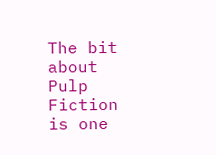The bit about Pulp Fiction is one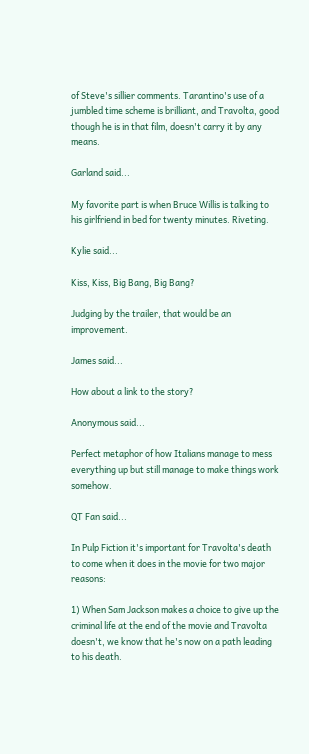of Steve's sillier comments. Tarantino's use of a jumbled time scheme is brilliant, and Travolta, good though he is in that film, doesn't carry it by any means.

Garland said...

My favorite part is when Bruce Willis is talking to his girlfriend in bed for twenty minutes. Riveting.

Kylie said...

Kiss, Kiss, Big Bang, Big Bang?

Judging by the trailer, that would be an improvement.

James said...

How about a link to the story?

Anonymous said...

Perfect metaphor of how Italians manage to mess everything up but still manage to make things work somehow.

QT Fan said...

In Pulp Fiction it's important for Travolta's death to come when it does in the movie for two major reasons:

1) When Sam Jackson makes a choice to give up the criminal life at the end of the movie and Travolta doesn't, we know that he's now on a path leading to his death.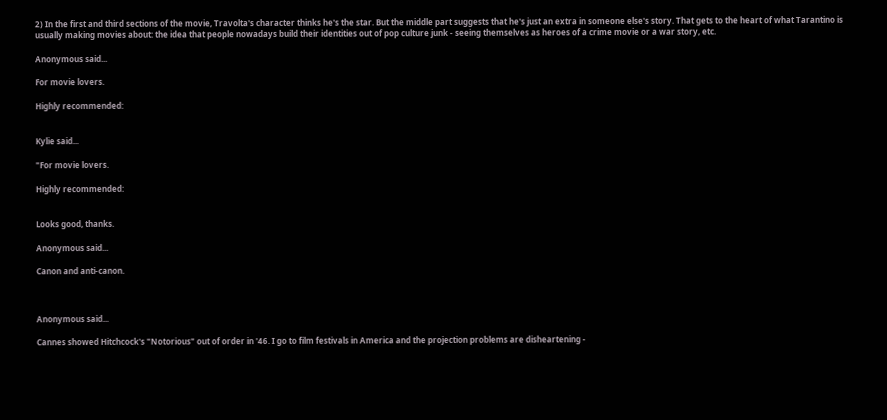2) In the first and third sections of the movie, Travolta's character thinks he's the star. But the middle part suggests that he's just an extra in someone else's story. That gets to the heart of what Tarantino is usually making movies about: the idea that people nowadays build their identities out of pop culture junk - seeing themselves as heroes of a crime movie or a war story, etc.

Anonymous said...

For movie lovers.

Highly recommended:


Kylie said...

"For movie lovers.

Highly recommended:


Looks good, thanks.

Anonymous said...

Canon and anti-canon.



Anonymous said...

Cannes showed Hitchcock's "Notorious" out of order in '46. I go to film festivals in America and the projection problems are disheartening -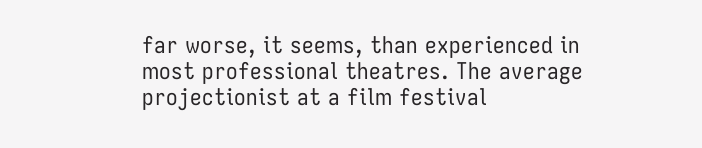far worse, it seems, than experienced in most professional theatres. The average projectionist at a film festival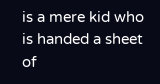is a mere kid who is handed a sheet of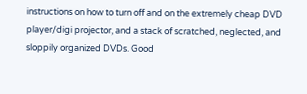instructions on how to turn off and on the extremely cheap DVD player/digi projector, and a stack of scratched, neglected, and sloppily organized DVDs. Good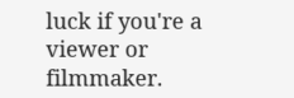luck if you're a viewer or filmmaker.